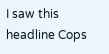I saw this headline Cops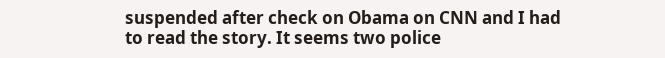suspended after check on Obama on CNN and I had to read the story. It seems two police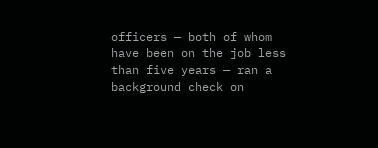officers — both of whom have been on the job less than five years — ran a background check on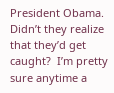President Obama.  Didn’t they realize that they’d get caught?  I’m pretty sure anytime a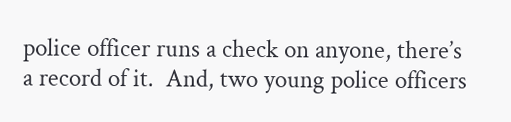police officer runs a check on anyone, there’s a record of it.  And, two young police officers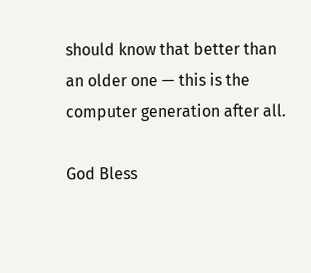should know that better than an older one — this is the computer generation after all.

God Bless